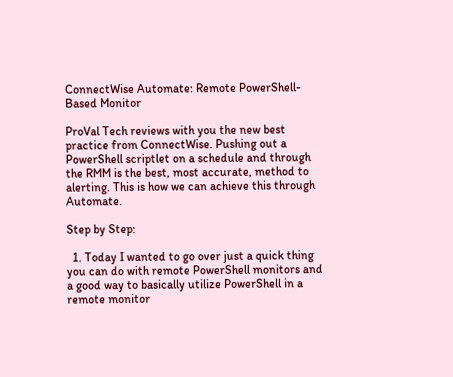ConnectWise Automate: Remote PowerShell-Based Monitor

ProVal Tech reviews with you the new best practice from ConnectWise. Pushing out a PowerShell scriptlet on a schedule and through the RMM is the best, most accurate, method to alerting. This is how we can achieve this through Automate.

Step by Step:

  1. Today I wanted to go over just a quick thing you can do with remote PowerShell monitors and a good way to basically utilize PowerShell in a remote monitor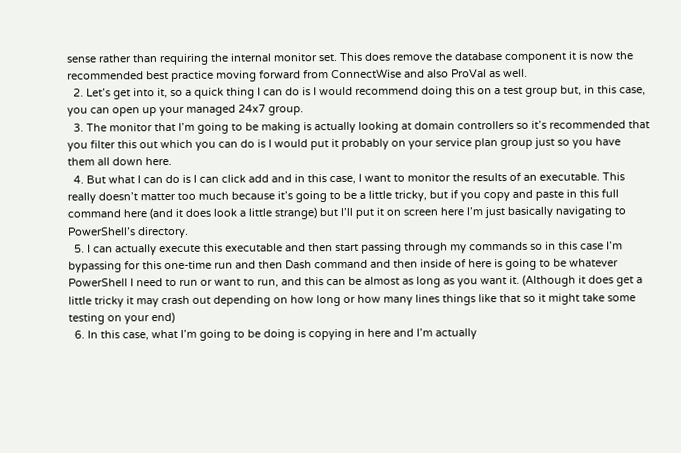sense rather than requiring the internal monitor set. This does remove the database component it is now the recommended best practice moving forward from ConnectWise and also ProVal as well.
  2. Let’s get into it, so a quick thing I can do is I would recommend doing this on a test group but, in this case, you can open up your managed 24x7 group.
  3. The monitor that I’m going to be making is actually looking at domain controllers so it’s recommended that you filter this out which you can do is I would put it probably on your service plan group just so you have them all down here.
  4. But what I can do is I can click add and in this case, I want to monitor the results of an executable. This really doesn’t matter too much because it’s going to be a little tricky, but if you copy and paste in this full command here (and it does look a little strange) but I’ll put it on screen here I’m just basically navigating to PowerShell’s directory.
  5. I can actually execute this executable and then start passing through my commands so in this case I’m bypassing for this one-time run and then Dash command and then inside of here is going to be whatever PowerShell I need to run or want to run, and this can be almost as long as you want it. (Although it does get a little tricky it may crash out depending on how long or how many lines things like that so it might take some testing on your end)
  6. In this case, what I’m going to be doing is copying in here and I’m actually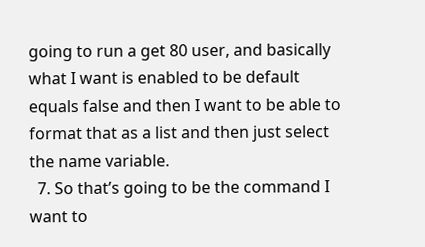going to run a get 80 user, and basically what I want is enabled to be default equals false and then I want to be able to format that as a list and then just select the name variable.
  7. So that’s going to be the command I want to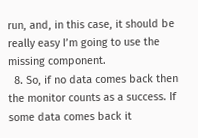run, and, in this case, it should be really easy I’m going to use the missing component.
  8. So, if no data comes back then the monitor counts as a success. If some data comes back it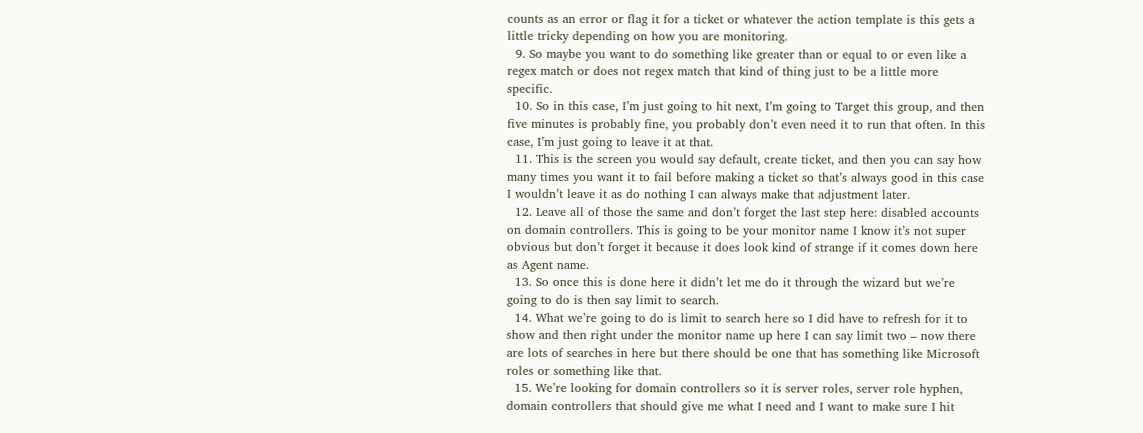counts as an error or flag it for a ticket or whatever the action template is this gets a little tricky depending on how you are monitoring.
  9. So maybe you want to do something like greater than or equal to or even like a regex match or does not regex match that kind of thing just to be a little more specific.
  10. So in this case, I’m just going to hit next, I’m going to Target this group, and then five minutes is probably fine, you probably don’t even need it to run that often. In this case, I’m just going to leave it at that.
  11. This is the screen you would say default, create ticket, and then you can say how many times you want it to fail before making a ticket so that’s always good in this case I wouldn’t leave it as do nothing I can always make that adjustment later.
  12. Leave all of those the same and don’t forget the last step here: disabled accounts on domain controllers. This is going to be your monitor name I know it’s not super obvious but don’t forget it because it does look kind of strange if it comes down here as Agent name.
  13. So once this is done here it didn’t let me do it through the wizard but we’re going to do is then say limit to search.
  14. What we’re going to do is limit to search here so I did have to refresh for it to show and then right under the monitor name up here I can say limit two – now there are lots of searches in here but there should be one that has something like Microsoft roles or something like that.
  15. We’re looking for domain controllers so it is server roles, server role hyphen, domain controllers that should give me what I need and I want to make sure I hit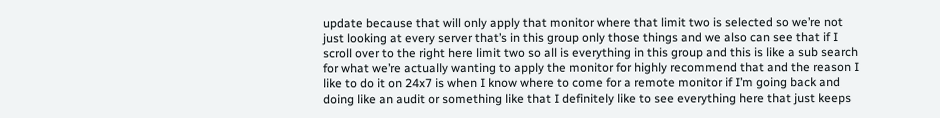update because that will only apply that monitor where that limit two is selected so we’re not just looking at every server that’s in this group only those things and we also can see that if I scroll over to the right here limit two so all is everything in this group and this is like a sub search for what we’re actually wanting to apply the monitor for highly recommend that and the reason I like to do it on 24x7 is when I know where to come for a remote monitor if I’m going back and doing like an audit or something like that I definitely like to see everything here that just keeps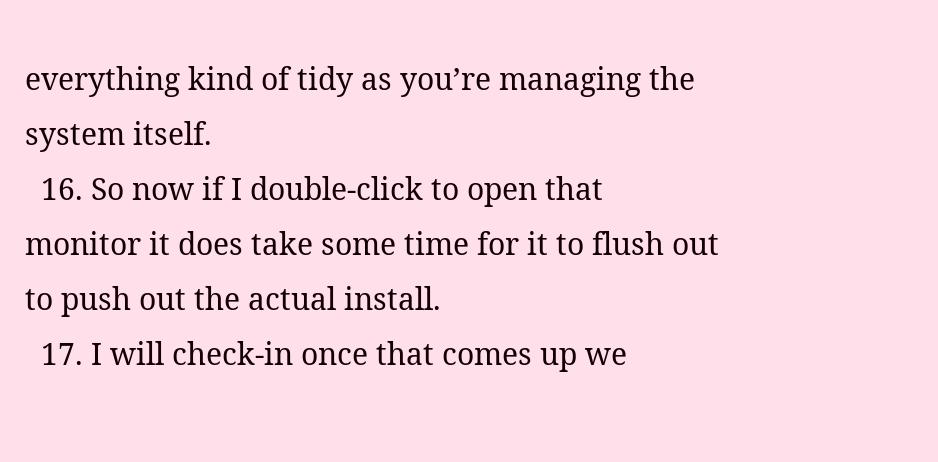everything kind of tidy as you’re managing the system itself.
  16. So now if I double-click to open that monitor it does take some time for it to flush out to push out the actual install.
  17. I will check-in once that comes up we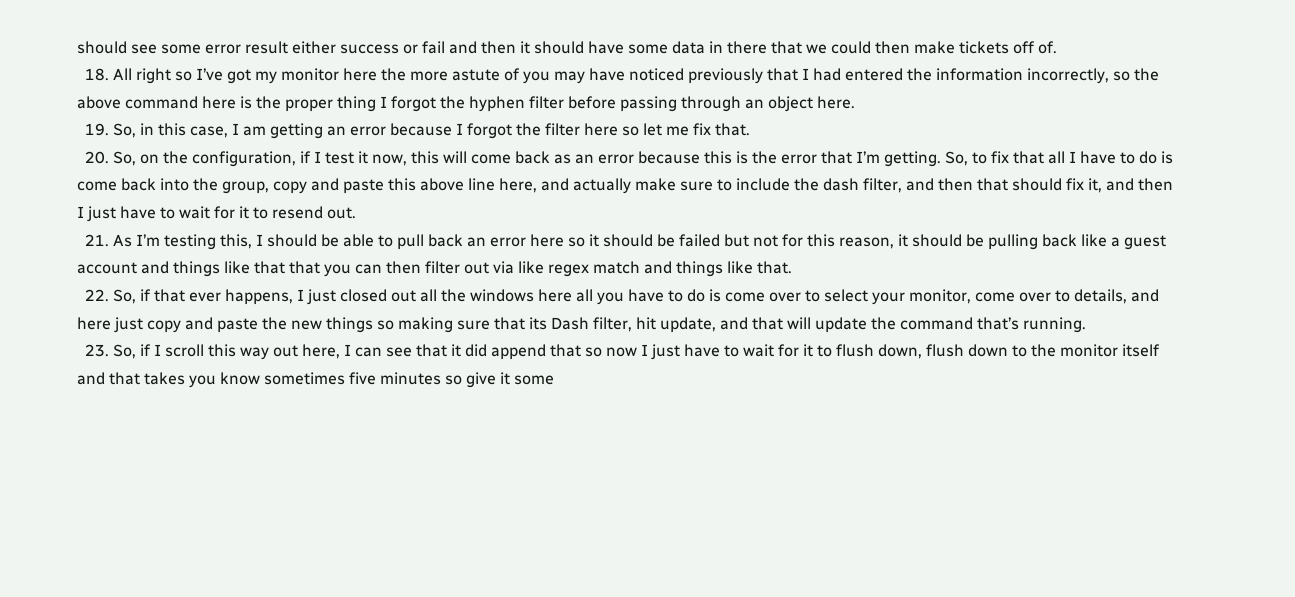should see some error result either success or fail and then it should have some data in there that we could then make tickets off of.
  18. All right so I’ve got my monitor here the more astute of you may have noticed previously that I had entered the information incorrectly, so the above command here is the proper thing I forgot the hyphen filter before passing through an object here.
  19. So, in this case, I am getting an error because I forgot the filter here so let me fix that.
  20. So, on the configuration, if I test it now, this will come back as an error because this is the error that I’m getting. So, to fix that all I have to do is come back into the group, copy and paste this above line here, and actually make sure to include the dash filter, and then that should fix it, and then I just have to wait for it to resend out.
  21. As I’m testing this, I should be able to pull back an error here so it should be failed but not for this reason, it should be pulling back like a guest account and things like that that you can then filter out via like regex match and things like that.
  22. So, if that ever happens, I just closed out all the windows here all you have to do is come over to select your monitor, come over to details, and here just copy and paste the new things so making sure that its Dash filter, hit update, and that will update the command that’s running.
  23. So, if I scroll this way out here, I can see that it did append that so now I just have to wait for it to flush down, flush down to the monitor itself and that takes you know sometimes five minutes so give it some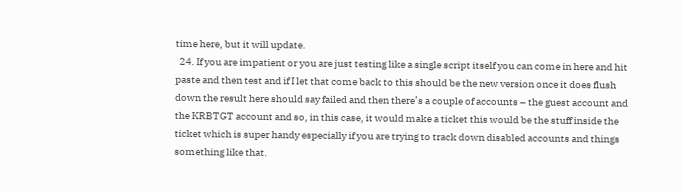time here, but it will update.
  24. If you are impatient or you are just testing like a single script itself you can come in here and hit paste and then test and if I let that come back to this should be the new version once it does flush down the result here should say failed and then there’s a couple of accounts – the guest account and the KRBTGT account and so, in this case, it would make a ticket this would be the stuff inside the ticket which is super handy especially if you are trying to track down disabled accounts and things something like that.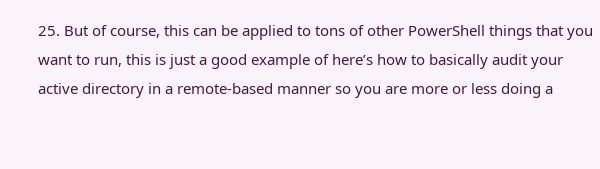25. But of course, this can be applied to tons of other PowerShell things that you want to run, this is just a good example of here’s how to basically audit your active directory in a remote-based manner so you are more or less doing a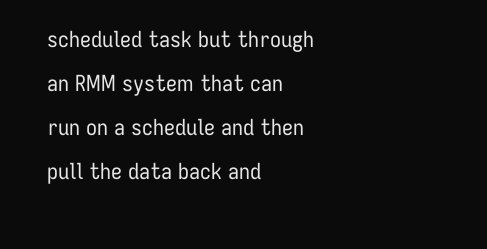scheduled task but through an RMM system that can run on a schedule and then pull the data back and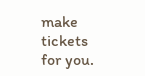make tickets for you.